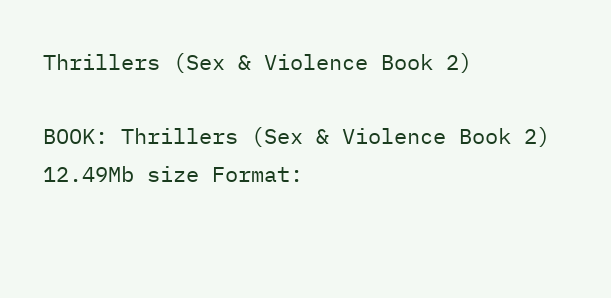Thrillers (Sex & Violence Book 2)

BOOK: Thrillers (Sex & Violence Book 2)
12.49Mb size Format: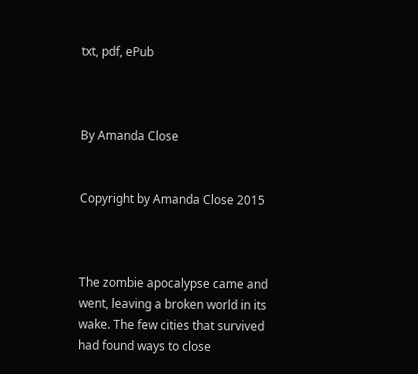txt, pdf, ePub



By Amanda Close


Copyright by Amanda Close 2015



The zombie apocalypse came and went, leaving a broken world in its wake. The few cities that survived had found ways to close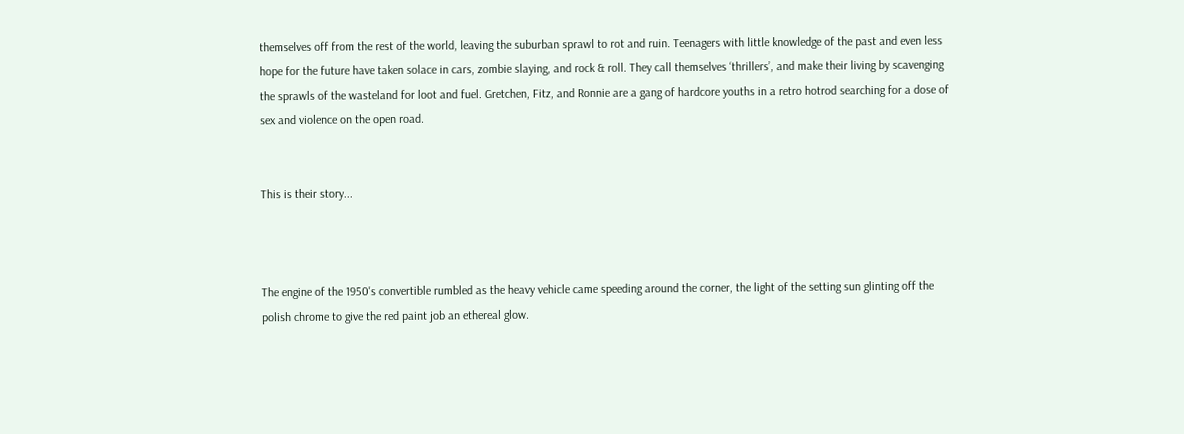themselves off from the rest of the world, leaving the suburban sprawl to rot and ruin. Teenagers with little knowledge of the past and even less hope for the future have taken solace in cars, zombie slaying, and rock & roll. They call themselves ‘thrillers’, and make their living by scavenging the sprawls of the wasteland for loot and fuel. Gretchen, Fitz, and Ronnie are a gang of hardcore youths in a retro hotrod searching for a dose of sex and violence on the open road.


This is their story...



The engine of the 1950's convertible rumbled as the heavy vehicle came speeding around the corner, the light of the setting sun glinting off the polish chrome to give the red paint job an ethereal glow.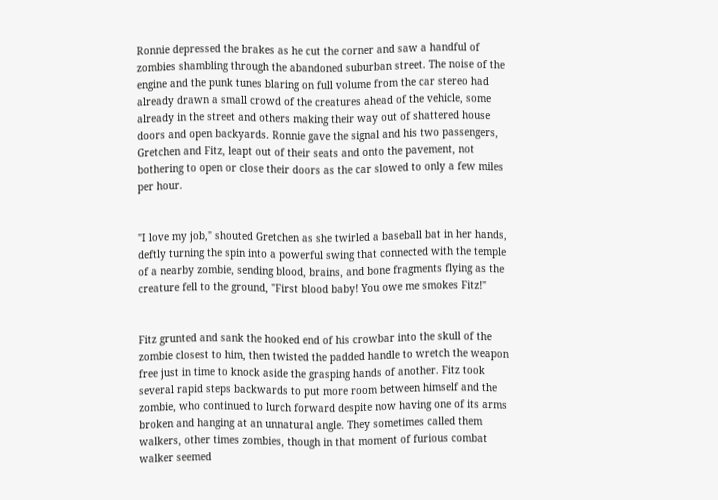Ronnie depressed the brakes as he cut the corner and saw a handful of zombies shambling through the abandoned suburban street. The noise of the engine and the punk tunes blaring on full volume from the car stereo had already drawn a small crowd of the creatures ahead of the vehicle, some already in the street and others making their way out of shattered house doors and open backyards. Ronnie gave the signal and his two passengers, Gretchen and Fitz, leapt out of their seats and onto the pavement, not bothering to open or close their doors as the car slowed to only a few miles per hour.


"I love my job," shouted Gretchen as she twirled a baseball bat in her hands, deftly turning the spin into a powerful swing that connected with the temple of a nearby zombie, sending blood, brains, and bone fragments flying as the creature fell to the ground, "First blood baby! You owe me smokes Fitz!"


Fitz grunted and sank the hooked end of his crowbar into the skull of the zombie closest to him, then twisted the padded handle to wretch the weapon free just in time to knock aside the grasping hands of another. Fitz took several rapid steps backwards to put more room between himself and the zombie, who continued to lurch forward despite now having one of its arms broken and hanging at an unnatural angle. They sometimes called them walkers, other times zombies, though in that moment of furious combat walker seemed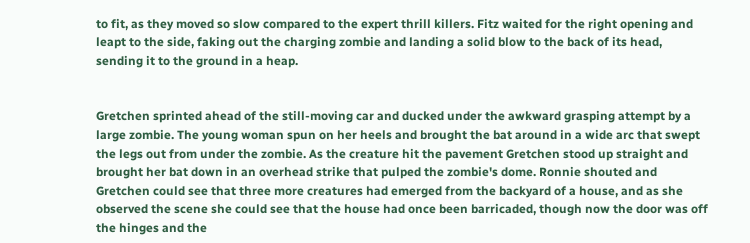to fit, as they moved so slow compared to the expert thrill killers. Fitz waited for the right opening and leapt to the side, faking out the charging zombie and landing a solid blow to the back of its head, sending it to the ground in a heap.


Gretchen sprinted ahead of the still-moving car and ducked under the awkward grasping attempt by a large zombie. The young woman spun on her heels and brought the bat around in a wide arc that swept the legs out from under the zombie. As the creature hit the pavement Gretchen stood up straight and brought her bat down in an overhead strike that pulped the zombie's dome. Ronnie shouted and Gretchen could see that three more creatures had emerged from the backyard of a house, and as she observed the scene she could see that the house had once been barricaded, though now the door was off the hinges and the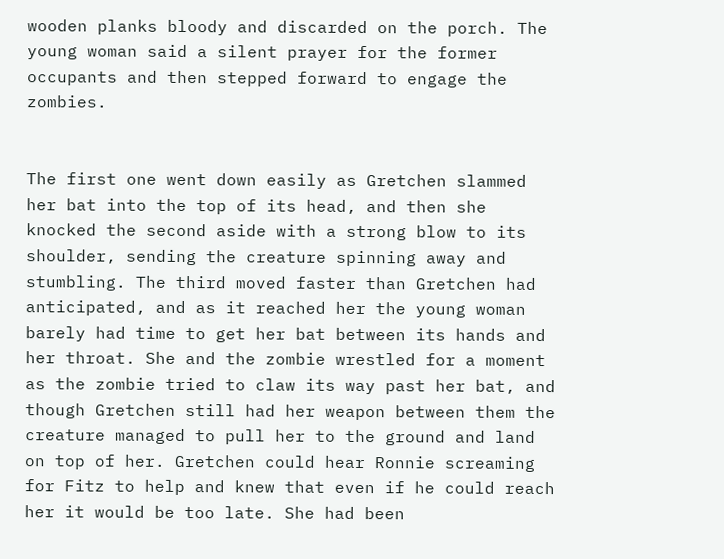wooden planks bloody and discarded on the porch. The young woman said a silent prayer for the former occupants and then stepped forward to engage the zombies.


The first one went down easily as Gretchen slammed her bat into the top of its head, and then she knocked the second aside with a strong blow to its shoulder, sending the creature spinning away and stumbling. The third moved faster than Gretchen had anticipated, and as it reached her the young woman barely had time to get her bat between its hands and her throat. She and the zombie wrestled for a moment as the zombie tried to claw its way past her bat, and though Gretchen still had her weapon between them the creature managed to pull her to the ground and land on top of her. Gretchen could hear Ronnie screaming for Fitz to help and knew that even if he could reach her it would be too late. She had been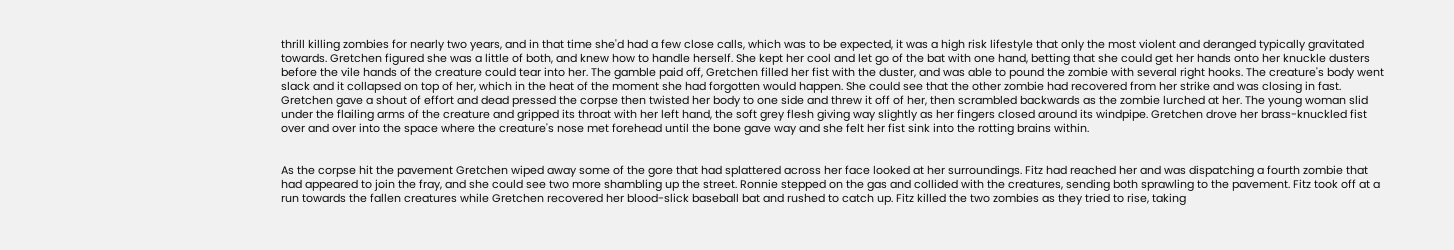thrill killing zombies for nearly two years, and in that time she'd had a few close calls, which was to be expected, it was a high risk lifestyle that only the most violent and deranged typically gravitated towards. Gretchen figured she was a little of both, and knew how to handle herself. She kept her cool and let go of the bat with one hand, betting that she could get her hands onto her knuckle dusters before the vile hands of the creature could tear into her. The gamble paid off, Gretchen filled her fist with the duster, and was able to pound the zombie with several right hooks. The creature's body went slack and it collapsed on top of her, which in the heat of the moment she had forgotten would happen. She could see that the other zombie had recovered from her strike and was closing in fast. Gretchen gave a shout of effort and dead pressed the corpse then twisted her body to one side and threw it off of her, then scrambled backwards as the zombie lurched at her. The young woman slid under the flailing arms of the creature and gripped its throat with her left hand, the soft grey flesh giving way slightly as her fingers closed around its windpipe. Gretchen drove her brass-knuckled fist over and over into the space where the creature's nose met forehead until the bone gave way and she felt her fist sink into the rotting brains within.


As the corpse hit the pavement Gretchen wiped away some of the gore that had splattered across her face looked at her surroundings. Fitz had reached her and was dispatching a fourth zombie that had appeared to join the fray, and she could see two more shambling up the street. Ronnie stepped on the gas and collided with the creatures, sending both sprawling to the pavement. Fitz took off at a run towards the fallen creatures while Gretchen recovered her blood-slick baseball bat and rushed to catch up. Fitz killed the two zombies as they tried to rise, taking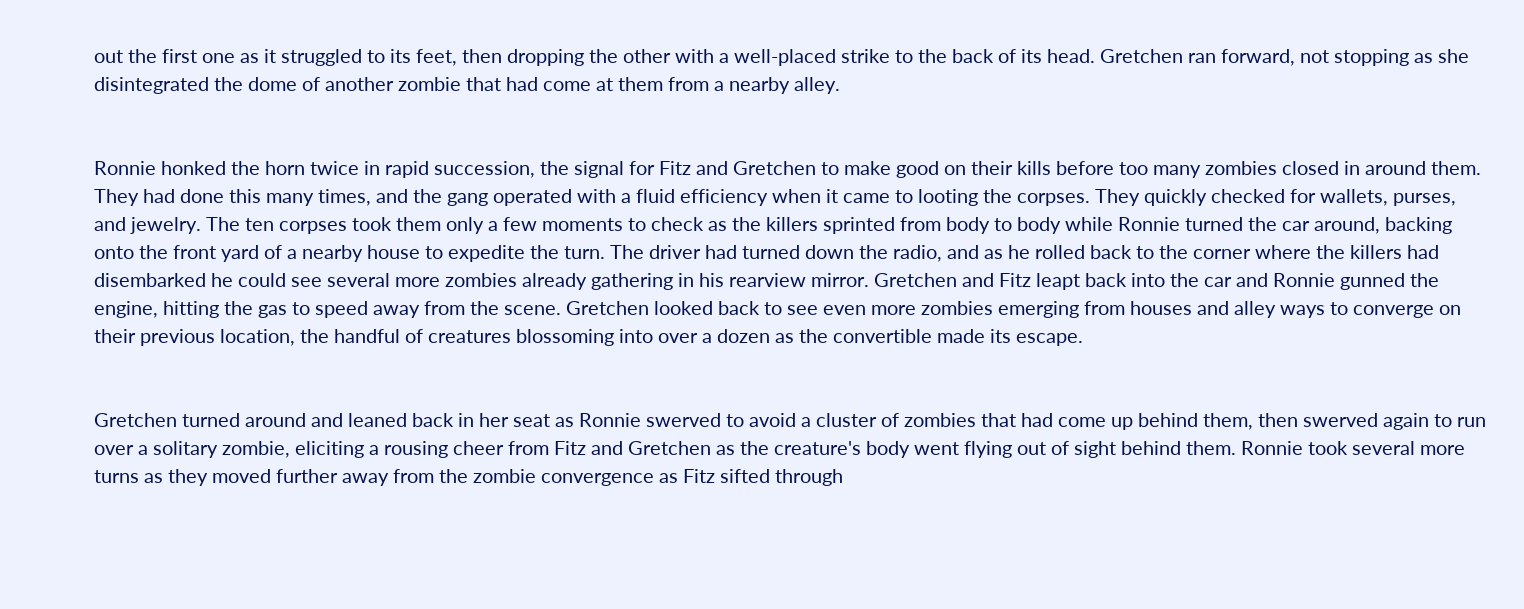out the first one as it struggled to its feet, then dropping the other with a well-placed strike to the back of its head. Gretchen ran forward, not stopping as she disintegrated the dome of another zombie that had come at them from a nearby alley.


Ronnie honked the horn twice in rapid succession, the signal for Fitz and Gretchen to make good on their kills before too many zombies closed in around them. They had done this many times, and the gang operated with a fluid efficiency when it came to looting the corpses. They quickly checked for wallets, purses, and jewelry. The ten corpses took them only a few moments to check as the killers sprinted from body to body while Ronnie turned the car around, backing onto the front yard of a nearby house to expedite the turn. The driver had turned down the radio, and as he rolled back to the corner where the killers had disembarked he could see several more zombies already gathering in his rearview mirror. Gretchen and Fitz leapt back into the car and Ronnie gunned the engine, hitting the gas to speed away from the scene. Gretchen looked back to see even more zombies emerging from houses and alley ways to converge on their previous location, the handful of creatures blossoming into over a dozen as the convertible made its escape.


Gretchen turned around and leaned back in her seat as Ronnie swerved to avoid a cluster of zombies that had come up behind them, then swerved again to run over a solitary zombie, eliciting a rousing cheer from Fitz and Gretchen as the creature's body went flying out of sight behind them. Ronnie took several more turns as they moved further away from the zombie convergence as Fitz sifted through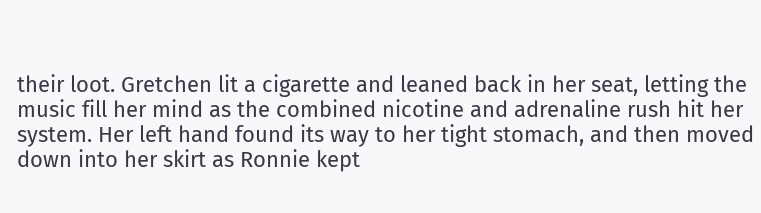their loot. Gretchen lit a cigarette and leaned back in her seat, letting the music fill her mind as the combined nicotine and adrenaline rush hit her system. Her left hand found its way to her tight stomach, and then moved down into her skirt as Ronnie kept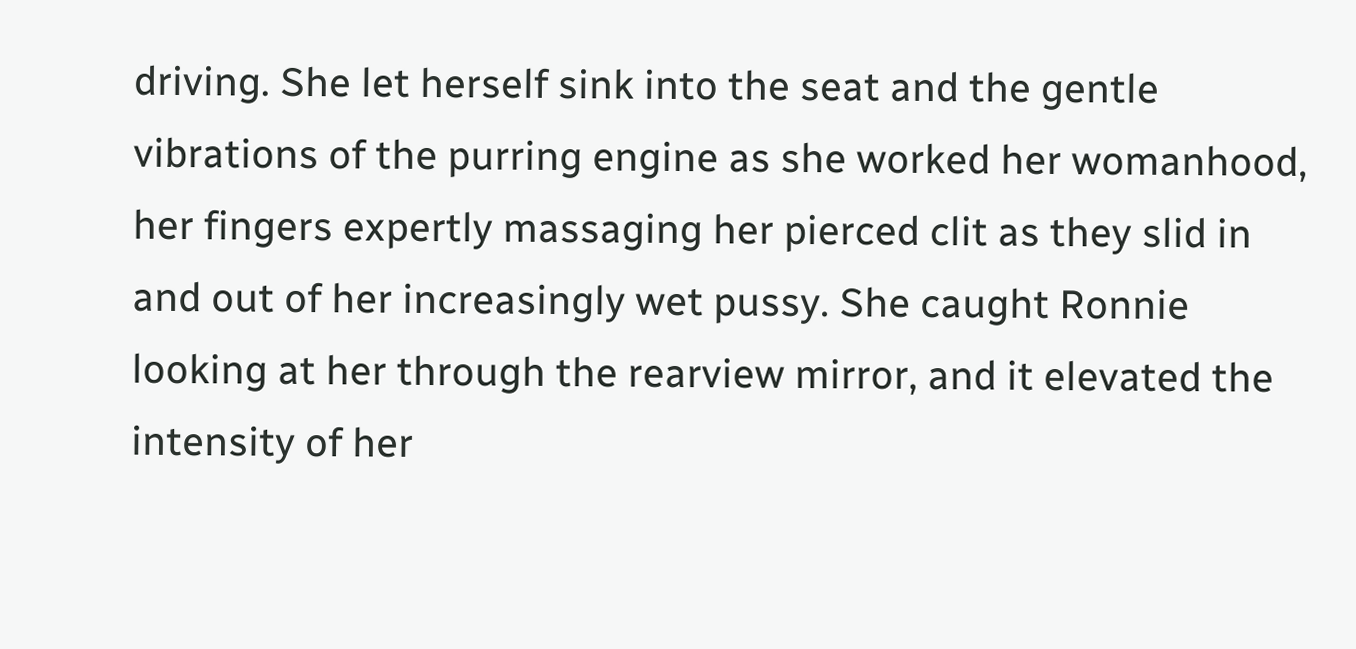driving. She let herself sink into the seat and the gentle vibrations of the purring engine as she worked her womanhood, her fingers expertly massaging her pierced clit as they slid in and out of her increasingly wet pussy. She caught Ronnie looking at her through the rearview mirror, and it elevated the intensity of her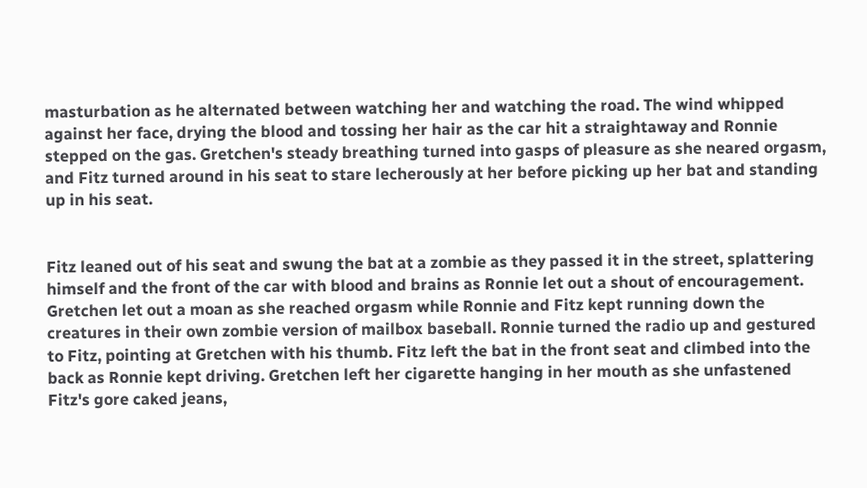masturbation as he alternated between watching her and watching the road. The wind whipped against her face, drying the blood and tossing her hair as the car hit a straightaway and Ronnie stepped on the gas. Gretchen's steady breathing turned into gasps of pleasure as she neared orgasm, and Fitz turned around in his seat to stare lecherously at her before picking up her bat and standing up in his seat.


Fitz leaned out of his seat and swung the bat at a zombie as they passed it in the street, splattering himself and the front of the car with blood and brains as Ronnie let out a shout of encouragement. Gretchen let out a moan as she reached orgasm while Ronnie and Fitz kept running down the creatures in their own zombie version of mailbox baseball. Ronnie turned the radio up and gestured to Fitz, pointing at Gretchen with his thumb. Fitz left the bat in the front seat and climbed into the back as Ronnie kept driving. Gretchen left her cigarette hanging in her mouth as she unfastened Fitz's gore caked jeans,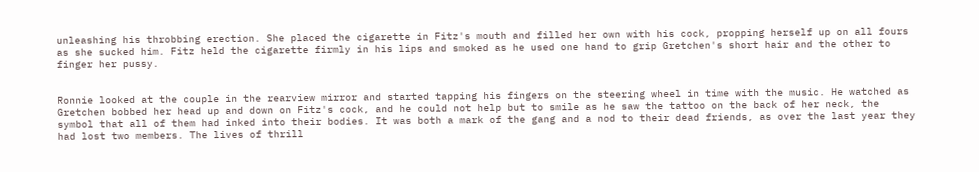unleashing his throbbing erection. She placed the cigarette in Fitz's mouth and filled her own with his cock, propping herself up on all fours as she sucked him. Fitz held the cigarette firmly in his lips and smoked as he used one hand to grip Gretchen's short hair and the other to finger her pussy.


Ronnie looked at the couple in the rearview mirror and started tapping his fingers on the steering wheel in time with the music. He watched as Gretchen bobbed her head up and down on Fitz's cock, and he could not help but to smile as he saw the tattoo on the back of her neck, the symbol that all of them had inked into their bodies. It was both a mark of the gang and a nod to their dead friends, as over the last year they had lost two members. The lives of thrill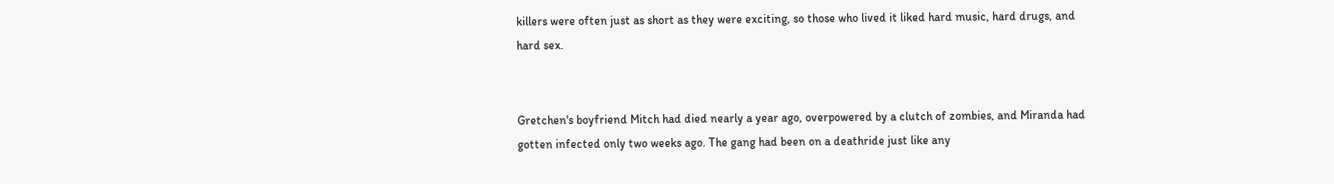killers were often just as short as they were exciting, so those who lived it liked hard music, hard drugs, and hard sex.


Gretchen's boyfriend Mitch had died nearly a year ago, overpowered by a clutch of zombies, and Miranda had gotten infected only two weeks ago. The gang had been on a deathride just like any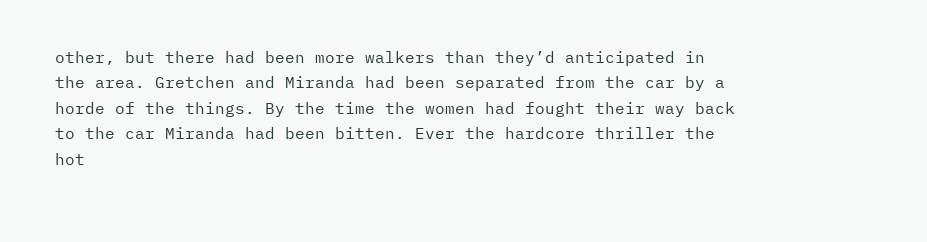other, but there had been more walkers than they’d anticipated in the area. Gretchen and Miranda had been separated from the car by a horde of the things. By the time the women had fought their way back to the car Miranda had been bitten. Ever the hardcore thriller the hot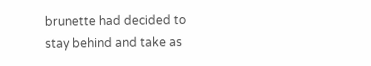brunette had decided to stay behind and take as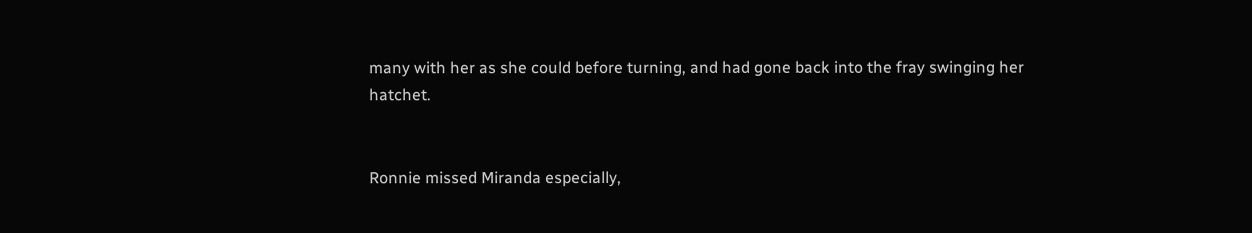many with her as she could before turning, and had gone back into the fray swinging her hatchet.


Ronnie missed Miranda especially,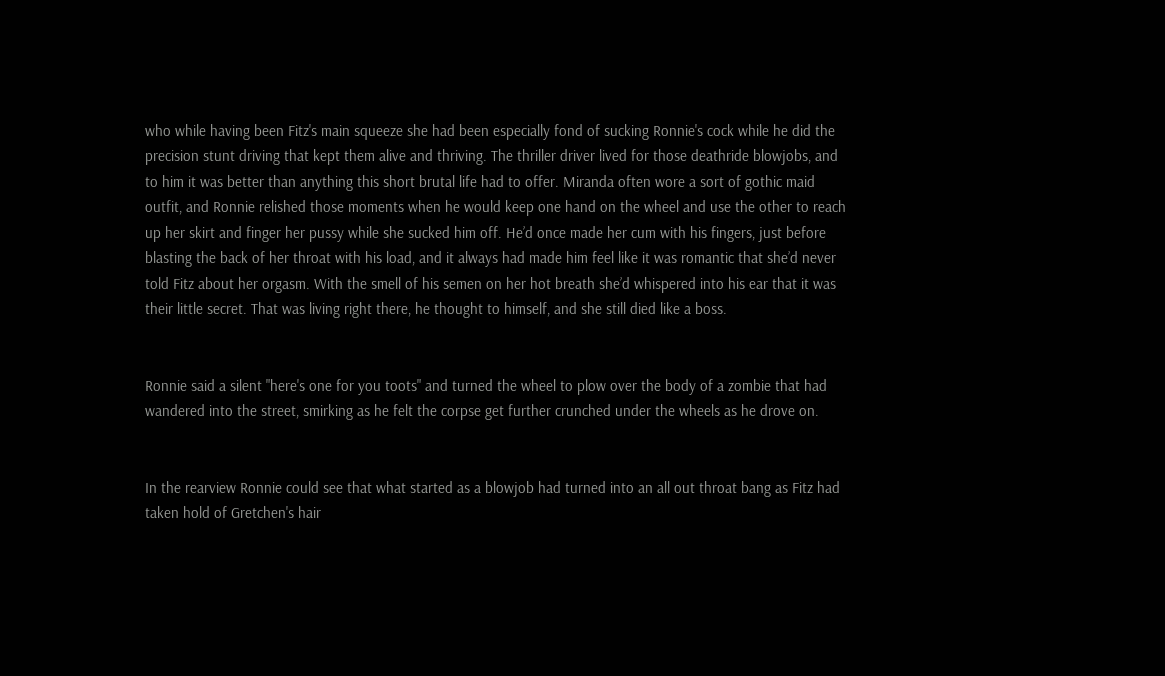who while having been Fitz's main squeeze she had been especially fond of sucking Ronnie's cock while he did the precision stunt driving that kept them alive and thriving. The thriller driver lived for those deathride blowjobs, and to him it was better than anything this short brutal life had to offer. Miranda often wore a sort of gothic maid outfit, and Ronnie relished those moments when he would keep one hand on the wheel and use the other to reach up her skirt and finger her pussy while she sucked him off. He’d once made her cum with his fingers, just before blasting the back of her throat with his load, and it always had made him feel like it was romantic that she’d never told Fitz about her orgasm. With the smell of his semen on her hot breath she’d whispered into his ear that it was their little secret. That was living right there, he thought to himself, and she still died like a boss.


Ronnie said a silent "here's one for you toots" and turned the wheel to plow over the body of a zombie that had wandered into the street, smirking as he felt the corpse get further crunched under the wheels as he drove on.


In the rearview Ronnie could see that what started as a blowjob had turned into an all out throat bang as Fitz had taken hold of Gretchen's hair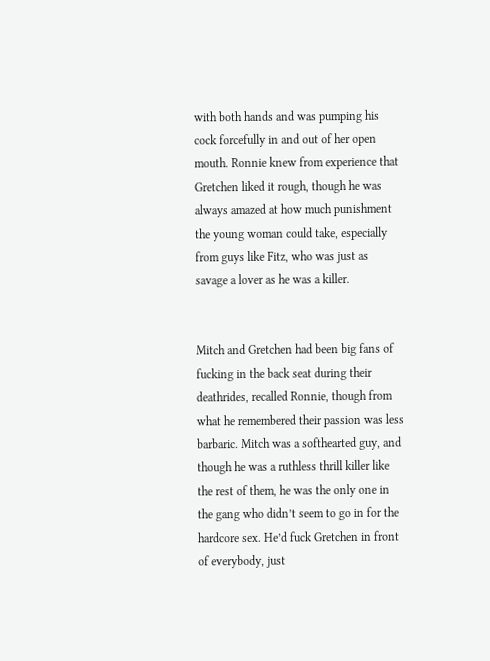with both hands and was pumping his cock forcefully in and out of her open mouth. Ronnie knew from experience that Gretchen liked it rough, though he was always amazed at how much punishment the young woman could take, especially from guys like Fitz, who was just as savage a lover as he was a killer.


Mitch and Gretchen had been big fans of fucking in the back seat during their deathrides, recalled Ronnie, though from what he remembered their passion was less barbaric. Mitch was a softhearted guy, and though he was a ruthless thrill killer like the rest of them, he was the only one in the gang who didn’t seem to go in for the hardcore sex. He’d fuck Gretchen in front of everybody, just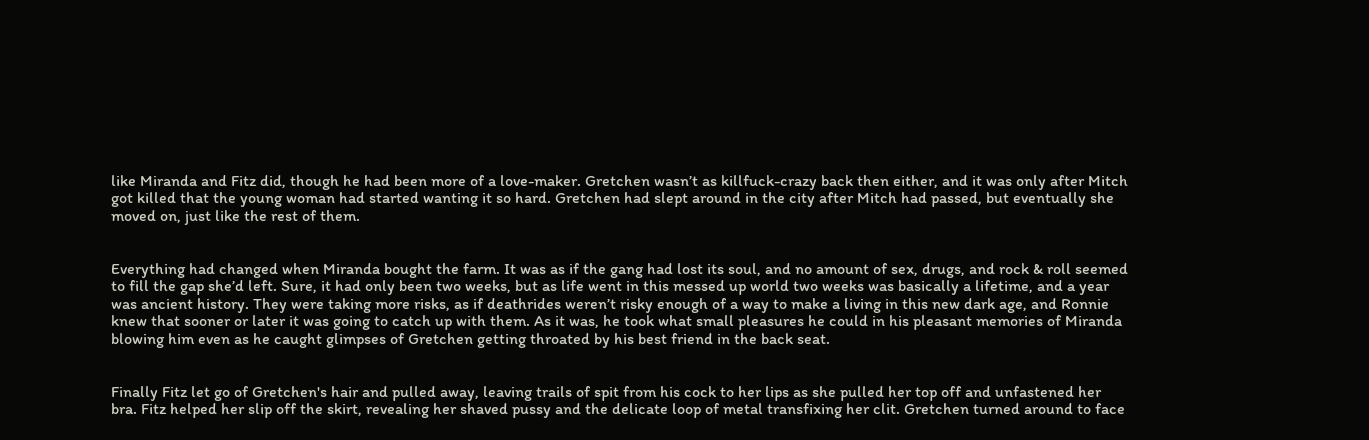like Miranda and Fitz did, though he had been more of a love-maker. Gretchen wasn’t as killfuck-crazy back then either, and it was only after Mitch got killed that the young woman had started wanting it so hard. Gretchen had slept around in the city after Mitch had passed, but eventually she moved on, just like the rest of them.


Everything had changed when Miranda bought the farm. It was as if the gang had lost its soul, and no amount of sex, drugs, and rock & roll seemed to fill the gap she’d left. Sure, it had only been two weeks, but as life went in this messed up world two weeks was basically a lifetime, and a year was ancient history. They were taking more risks, as if deathrides weren’t risky enough of a way to make a living in this new dark age, and Ronnie knew that sooner or later it was going to catch up with them. As it was, he took what small pleasures he could in his pleasant memories of Miranda blowing him even as he caught glimpses of Gretchen getting throated by his best friend in the back seat.


Finally Fitz let go of Gretchen's hair and pulled away, leaving trails of spit from his cock to her lips as she pulled her top off and unfastened her bra. Fitz helped her slip off the skirt, revealing her shaved pussy and the delicate loop of metal transfixing her clit. Gretchen turned around to face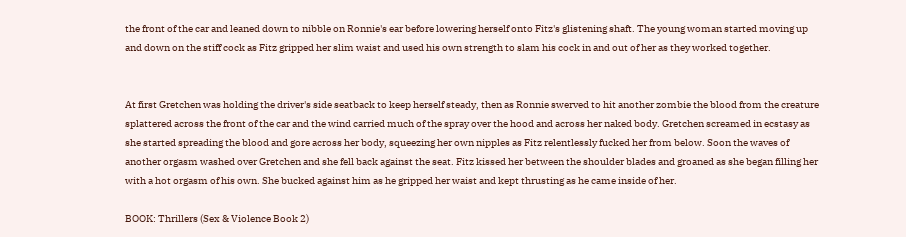the front of the car and leaned down to nibble on Ronnie's ear before lowering herself onto Fitz's glistening shaft. The young woman started moving up and down on the stiff cock as Fitz gripped her slim waist and used his own strength to slam his cock in and out of her as they worked together.


At first Gretchen was holding the driver's side seatback to keep herself steady, then as Ronnie swerved to hit another zombie the blood from the creature splattered across the front of the car and the wind carried much of the spray over the hood and across her naked body. Gretchen screamed in ecstasy as she started spreading the blood and gore across her body, squeezing her own nipples as Fitz relentlessly fucked her from below. Soon the waves of another orgasm washed over Gretchen and she fell back against the seat. Fitz kissed her between the shoulder blades and groaned as she began filling her with a hot orgasm of his own. She bucked against him as he gripped her waist and kept thrusting as he came inside of her.

BOOK: Thrillers (Sex & Violence Book 2)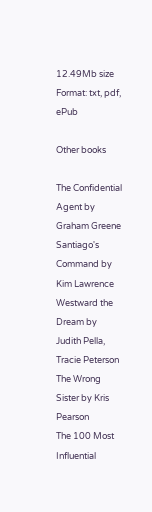12.49Mb size Format: txt, pdf, ePub

Other books

The Confidential Agent by Graham Greene
Santiago's Command by Kim Lawrence
Westward the Dream by Judith Pella, Tracie Peterson
The Wrong Sister by Kris Pearson
The 100 Most Influential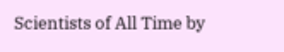Scientists of All Time by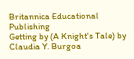Britannica Educational Publishing
Getting by (A Knight's Tale) by Claudia Y. Burgoa